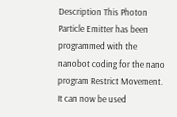Description This Photon Particle Emitter has been programmed with the nanobot coding for the nano program Restrict Movement. It can now be used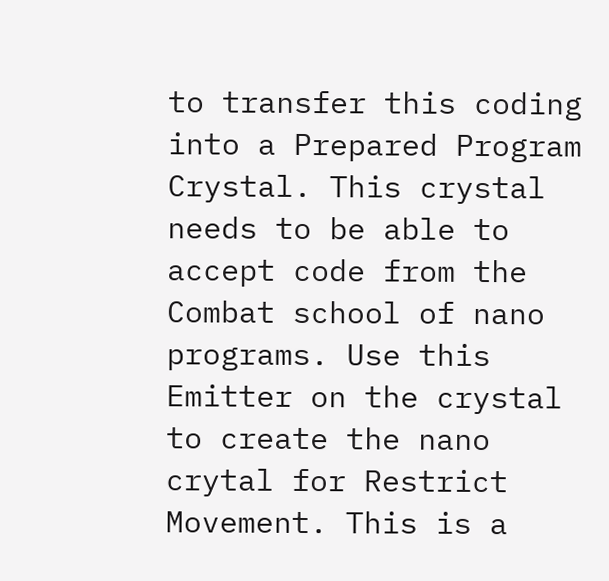to transfer this coding into a Prepared Program Crystal. This crystal needs to be able to accept code from the Combat school of nano programs. Use this Emitter on the crystal to create the nano crytal for Restrict Movement. This is a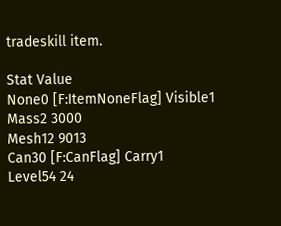tradeskill item.

Stat Value
None0 [F:ItemNoneFlag] Visible1
Mass2 3000
Mesh12 9013
Can30 [F:CanFlag] Carry1
Level54 24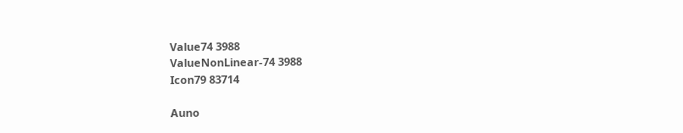Value74 3988
ValueNonLinear-74 3988
Icon79 83714

Auno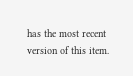has the most recent version of this item.